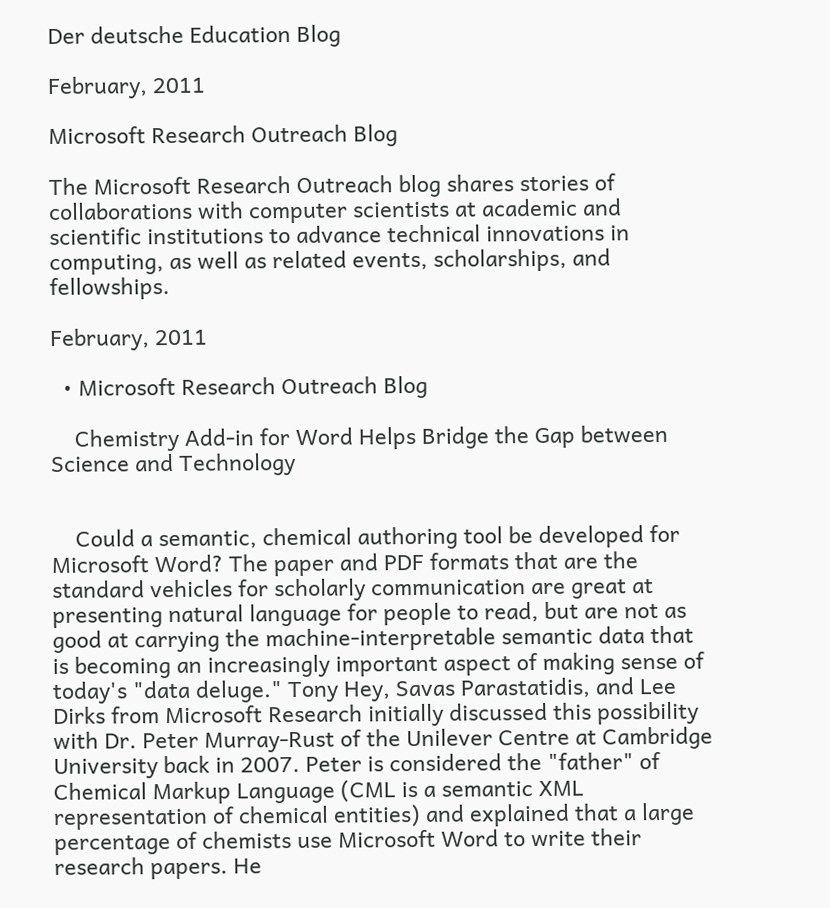Der deutsche Education Blog

February, 2011

Microsoft Research Outreach Blog

The Microsoft Research Outreach blog shares stories of collaborations with computer scientists at academic and scientific institutions to advance technical innovations in computing, as well as related events, scholarships, and fellowships.

February, 2011

  • Microsoft Research Outreach Blog

    Chemistry Add-in for Word Helps Bridge the Gap between Science and Technology


    Could a semantic, chemical authoring tool be developed for Microsoft Word? The paper and PDF formats that are the standard vehicles for scholarly communication are great at presenting natural language for people to read, but are not as good at carrying the machine-interpretable semantic data that is becoming an increasingly important aspect of making sense of today's "data deluge." Tony Hey, Savas Parastatidis, and Lee Dirks from Microsoft Research initially discussed this possibility with Dr. Peter Murray-Rust of the Unilever Centre at Cambridge University back in 2007. Peter is considered the "father" of Chemical Markup Language (CML is a semantic XML representation of chemical entities) and explained that a large percentage of chemists use Microsoft Word to write their research papers. He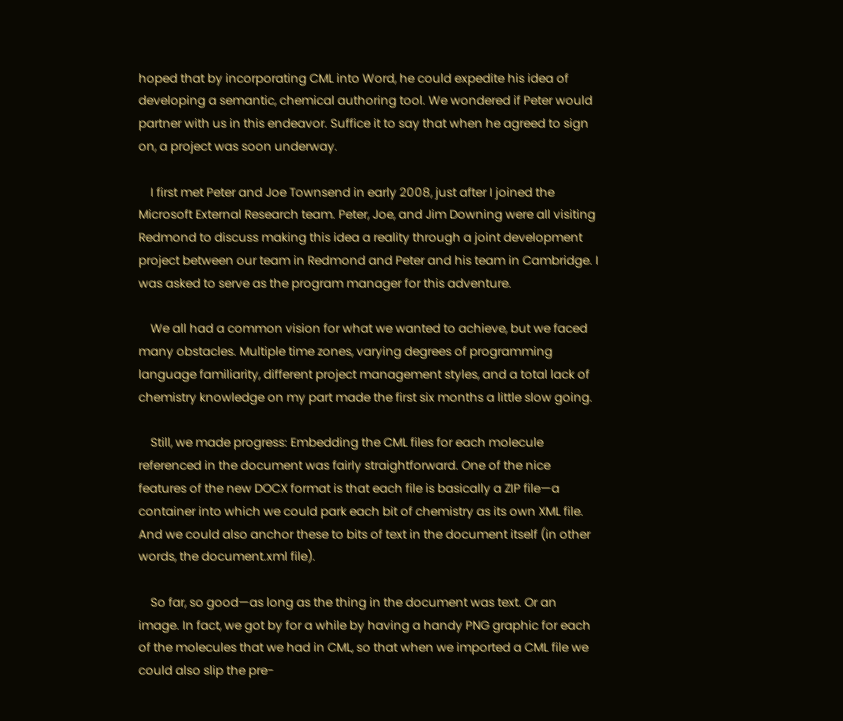hoped that by incorporating CML into Word, he could expedite his idea of developing a semantic, chemical authoring tool. We wondered if Peter would partner with us in this endeavor. Suffice it to say that when he agreed to sign on, a project was soon underway.

    I first met Peter and Joe Townsend in early 2008, just after I joined the Microsoft External Research team. Peter, Joe, and Jim Downing were all visiting Redmond to discuss making this idea a reality through a joint development project between our team in Redmond and Peter and his team in Cambridge. I was asked to serve as the program manager for this adventure.

    We all had a common vision for what we wanted to achieve, but we faced many obstacles. Multiple time zones, varying degrees of programming language familiarity, different project management styles, and a total lack of chemistry knowledge on my part made the first six months a little slow going.

    Still, we made progress: Embedding the CML files for each molecule referenced in the document was fairly straightforward. One of the nice features of the new DOCX format is that each file is basically a ZIP file—a container into which we could park each bit of chemistry as its own XML file. And we could also anchor these to bits of text in the document itself (in other words, the document.xml file).

    So far, so good—as long as the thing in the document was text. Or an image. In fact, we got by for a while by having a handy PNG graphic for each of the molecules that we had in CML, so that when we imported a CML file we could also slip the pre-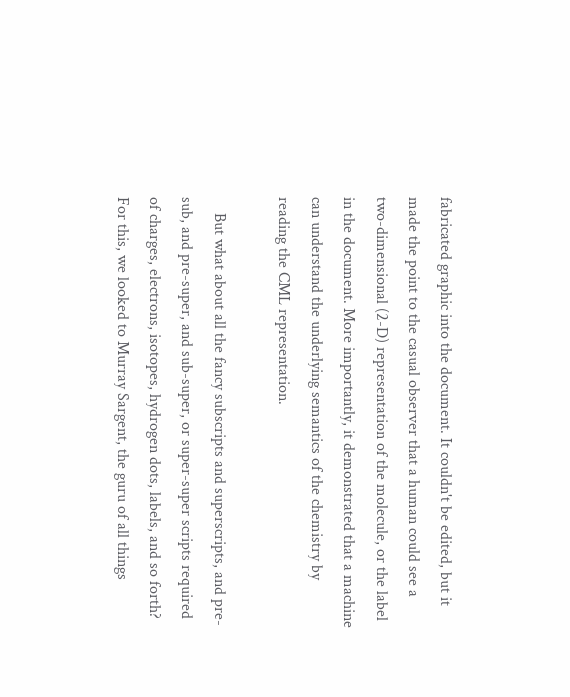fabricated graphic into the document. It couldn't be edited, but it made the point to the casual observer that a human could see a two-dimensional (2-D) representation of the molecule, or the label in the document. More importantly, it demonstrated that a machine can understand the underlying semantics of the chemistry by reading the CML representation.

    But what about all the fancy subscripts and superscripts, and pre-sub, and pre-super, and sub-super, or super-super scripts required of charges, electrons, isotopes, hydrogen dots, labels, and so forth? For this, we looked to Murray Sargent, the guru of all things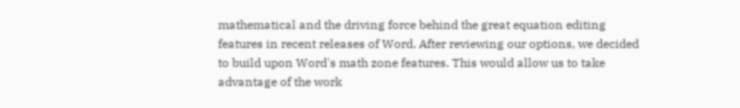mathematical and the driving force behind the great equation editing features in recent releases of Word. After reviewing our options, we decided to build upon Word's math zone features. This would allow us to take advantage of the work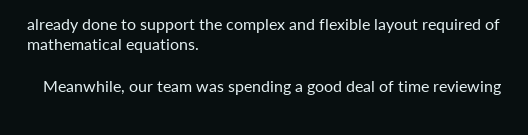already done to support the complex and flexible layout required of mathematical equations.

    Meanwhile, our team was spending a good deal of time reviewing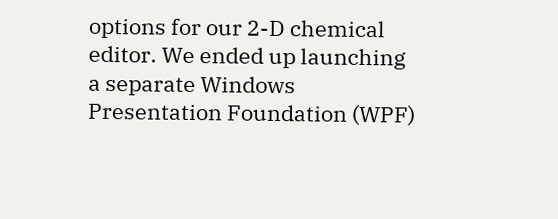options for our 2-D chemical editor. We ended up launching a separate Windows Presentation Foundation (WPF)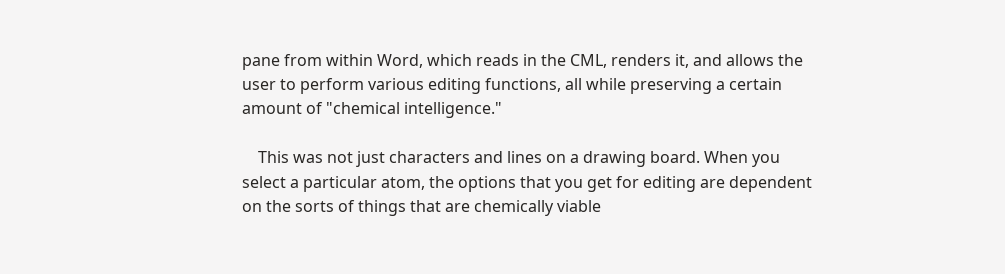pane from within Word, which reads in the CML, renders it, and allows the user to perform various editing functions, all while preserving a certain amount of "chemical intelligence."

    This was not just characters and lines on a drawing board. When you select a particular atom, the options that you get for editing are dependent on the sorts of things that are chemically viable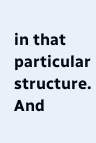in that particular structure. And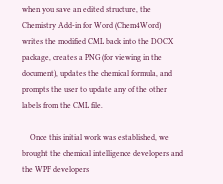when you save an edited structure, the Chemistry Add-in for Word (Chem4Word)  writes the modified CML back into the DOCX package, creates a PNG (for viewing in the document), updates the chemical formula, and prompts the user to update any of the other labels from the CML file.

    Once this initial work was established, we brought the chemical intelligence developers and the WPF developers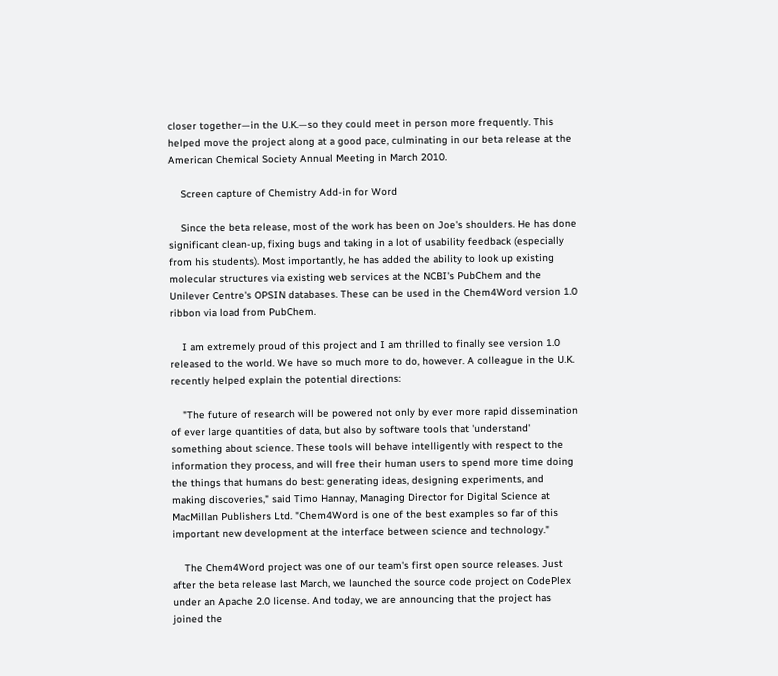closer together—in the U.K.—so they could meet in person more frequently. This helped move the project along at a good pace, culminating in our beta release at the American Chemical Society Annual Meeting in March 2010.

    Screen capture of Chemistry Add-in for Word

    Since the beta release, most of the work has been on Joe's shoulders. He has done significant clean-up, fixing bugs and taking in a lot of usability feedback (especially from his students). Most importantly, he has added the ability to look up existing molecular structures via existing web services at the NCBI's PubChem and the Unilever Centre's OPSIN databases. These can be used in the Chem4Word version 1.0 ribbon via load from PubChem.

    I am extremely proud of this project and I am thrilled to finally see version 1.0 released to the world. We have so much more to do, however. A colleague in the U.K. recently helped explain the potential directions:

    "The future of research will be powered not only by ever more rapid dissemination of ever large quantities of data, but also by software tools that 'understand' something about science. These tools will behave intelligently with respect to the information they process, and will free their human users to spend more time doing the things that humans do best: generating ideas, designing experiments, and making discoveries," said Timo Hannay, Managing Director for Digital Science at MacMillan Publishers Ltd. "Chem4Word is one of the best examples so far of this important new development at the interface between science and technology."

    The Chem4Word project was one of our team's first open source releases. Just after the beta release last March, we launched the source code project on CodePlex under an Apache 2.0 license. And today, we are announcing that the project has joined the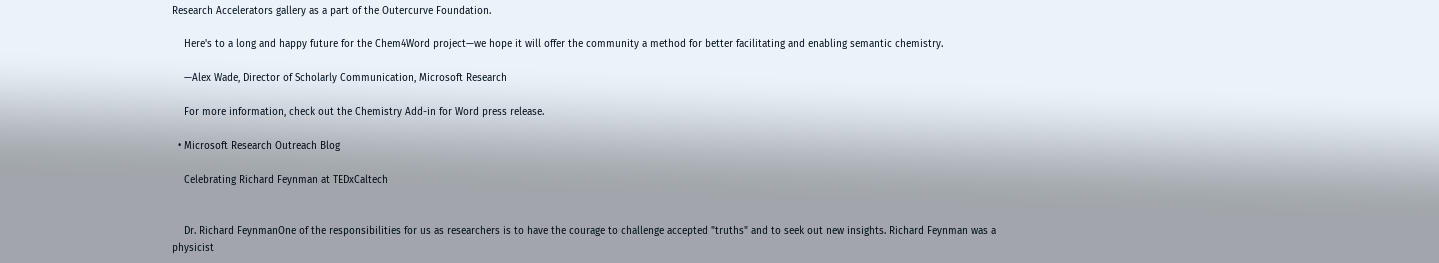Research Accelerators gallery as a part of the Outercurve Foundation.

    Here's to a long and happy future for the Chem4Word project—we hope it will offer the community a method for better facilitating and enabling semantic chemistry.

    —Alex Wade, Director of Scholarly Communication, Microsoft Research

    For more information, check out the Chemistry Add-in for Word press release.

  • Microsoft Research Outreach Blog

    Celebrating Richard Feynman at TEDxCaltech


    Dr. Richard FeynmanOne of the responsibilities for us as researchers is to have the courage to challenge accepted "truths" and to seek out new insights. Richard Feynman was a physicist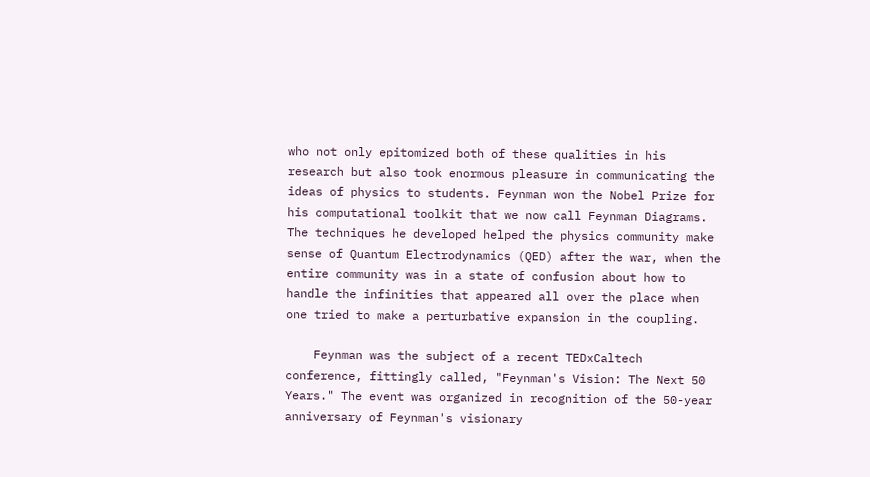who not only epitomized both of these qualities in his research but also took enormous pleasure in communicating the ideas of physics to students. Feynman won the Nobel Prize for his computational toolkit that we now call Feynman Diagrams. The techniques he developed helped the physics community make sense of Quantum Electrodynamics (QED) after the war, when the entire community was in a state of confusion about how to handle the infinities that appeared all over the place when one tried to make a perturbative expansion in the coupling.

    Feynman was the subject of a recent TEDxCaltech conference, fittingly called, "Feynman's Vision: The Next 50 Years." The event was organized in recognition of the 50-year anniversary of Feynman's visionary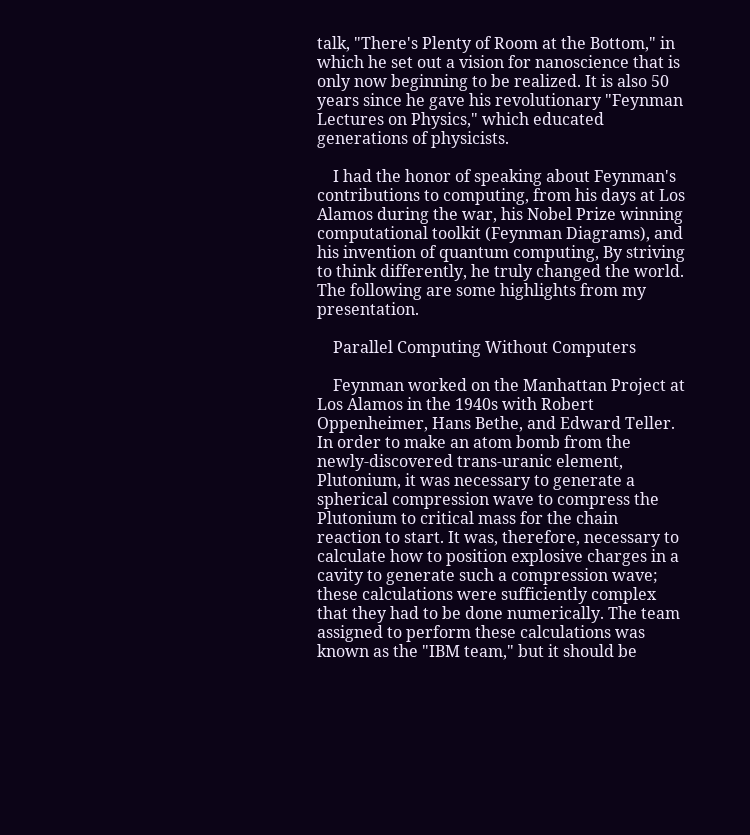talk, "There's Plenty of Room at the Bottom," in which he set out a vision for nanoscience that is only now beginning to be realized. It is also 50 years since he gave his revolutionary "Feynman Lectures on Physics," which educated generations of physicists.

    I had the honor of speaking about Feynman's contributions to computing, from his days at Los Alamos during the war, his Nobel Prize winning computational toolkit (Feynman Diagrams), and his invention of quantum computing, By striving to think differently, he truly changed the world. The following are some highlights from my presentation.

    Parallel Computing Without Computers

    Feynman worked on the Manhattan Project at Los Alamos in the 1940s with Robert Oppenheimer, Hans Bethe, and Edward Teller. In order to make an atom bomb from the newly-discovered trans-uranic element, Plutonium, it was necessary to generate a spherical compression wave to compress the Plutonium to critical mass for the chain reaction to start. It was, therefore, necessary to calculate how to position explosive charges in a cavity to generate such a compression wave; these calculations were sufficiently complex that they had to be done numerically. The team assigned to perform these calculations was known as the "IBM team," but it should be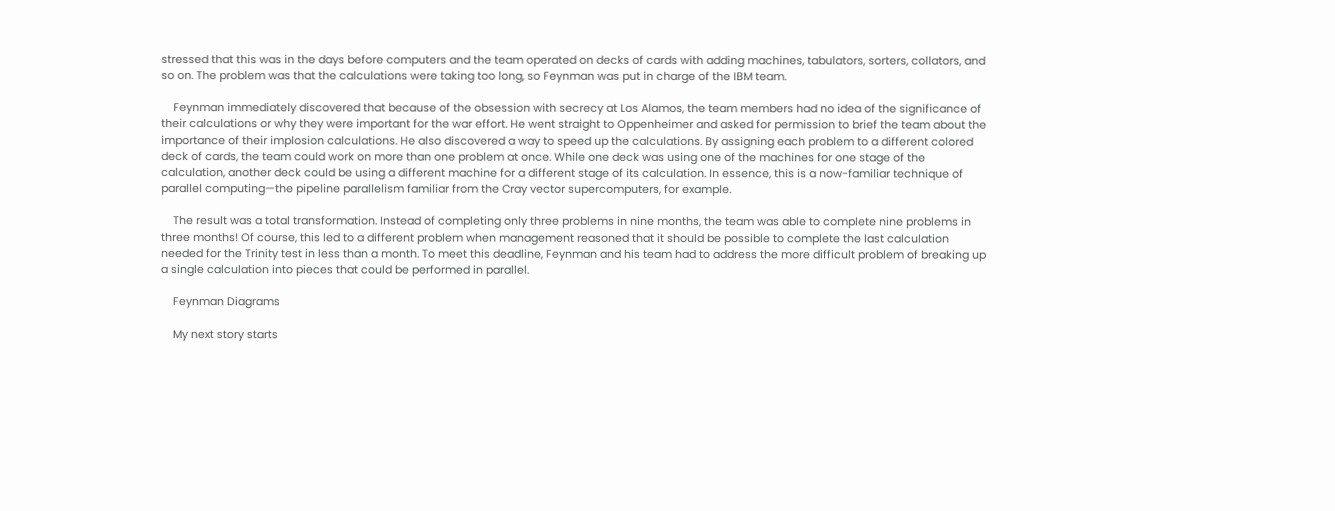stressed that this was in the days before computers and the team operated on decks of cards with adding machines, tabulators, sorters, collators, and so on. The problem was that the calculations were taking too long, so Feynman was put in charge of the IBM team.

    Feynman immediately discovered that because of the obsession with secrecy at Los Alamos, the team members had no idea of the significance of their calculations or why they were important for the war effort. He went straight to Oppenheimer and asked for permission to brief the team about the importance of their implosion calculations. He also discovered a way to speed up the calculations. By assigning each problem to a different colored deck of cards, the team could work on more than one problem at once. While one deck was using one of the machines for one stage of the calculation, another deck could be using a different machine for a different stage of its calculation. In essence, this is a now-familiar technique of parallel computing—the pipeline parallelism familiar from the Cray vector supercomputers, for example.

    The result was a total transformation. Instead of completing only three problems in nine months, the team was able to complete nine problems in three months! Of course, this led to a different problem when management reasoned that it should be possible to complete the last calculation needed for the Trinity test in less than a month. To meet this deadline, Feynman and his team had to address the more difficult problem of breaking up a single calculation into pieces that could be performed in parallel.

    Feynman Diagrams

    My next story starts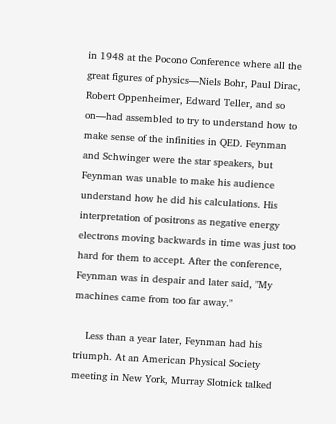in 1948 at the Pocono Conference where all the great figures of physics—Niels Bohr, Paul Dirac, Robert Oppenheimer, Edward Teller, and so on—had assembled to try to understand how to make sense of the infinities in QED. Feynman and Schwinger were the star speakers, but Feynman was unable to make his audience understand how he did his calculations. His interpretation of positrons as negative energy electrons moving backwards in time was just too hard for them to accept. After the conference, Feynman was in despair and later said, "My machines came from too far away."

    Less than a year later, Feynman had his triumph. At an American Physical Society meeting in New York, Murray Slotnick talked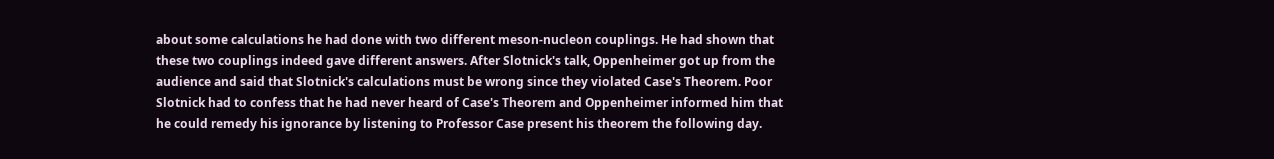about some calculations he had done with two different meson-nucleon couplings. He had shown that these two couplings indeed gave different answers. After Slotnick's talk, Oppenheimer got up from the audience and said that Slotnick's calculations must be wrong since they violated Case's Theorem. Poor Slotnick had to confess that he had never heard of Case's Theorem and Oppenheimer informed him that he could remedy his ignorance by listening to Professor Case present his theorem the following day.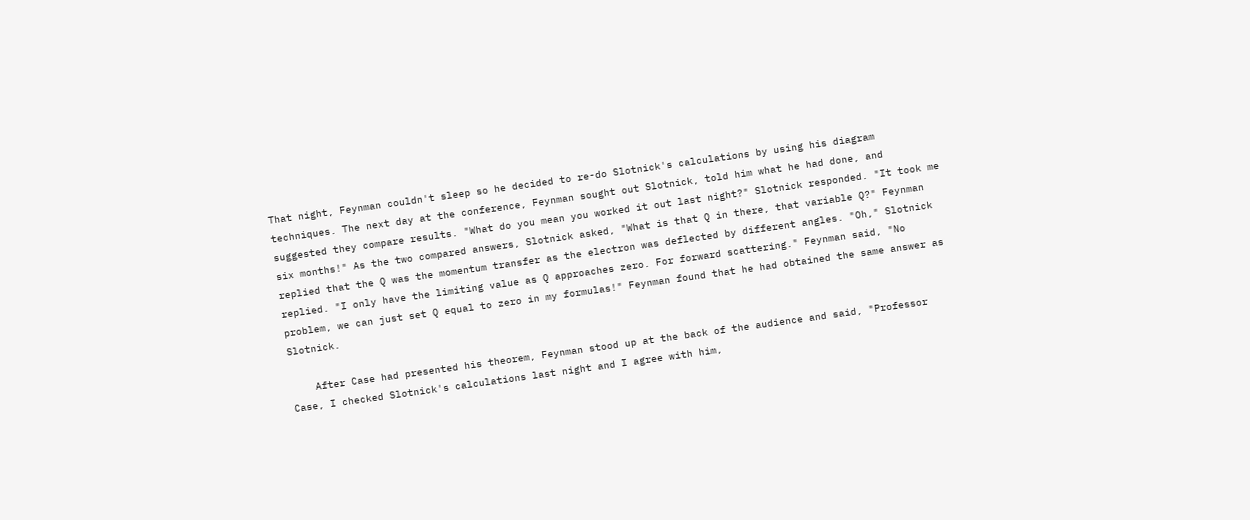That night, Feynman couldn't sleep so he decided to re-do Slotnick's calculations by using his diagram techniques. The next day at the conference, Feynman sought out Slotnick, told him what he had done, and suggested they compare results. "What do you mean you worked it out last night?" Slotnick responded. "It took me six months!" As the two compared answers, Slotnick asked, "What is that Q in there, that variable Q?" Feynman replied that the Q was the momentum transfer as the electron was deflected by different angles. "Oh," Slotnick replied. "I only have the limiting value as Q approaches zero. For forward scattering." Feynman said, "No problem, we can just set Q equal to zero in my formulas!" Feynman found that he had obtained the same answer as Slotnick.

    After Case had presented his theorem, Feynman stood up at the back of the audience and said, "Professor Case, I checked Slotnick's calculations last night and I agree with him,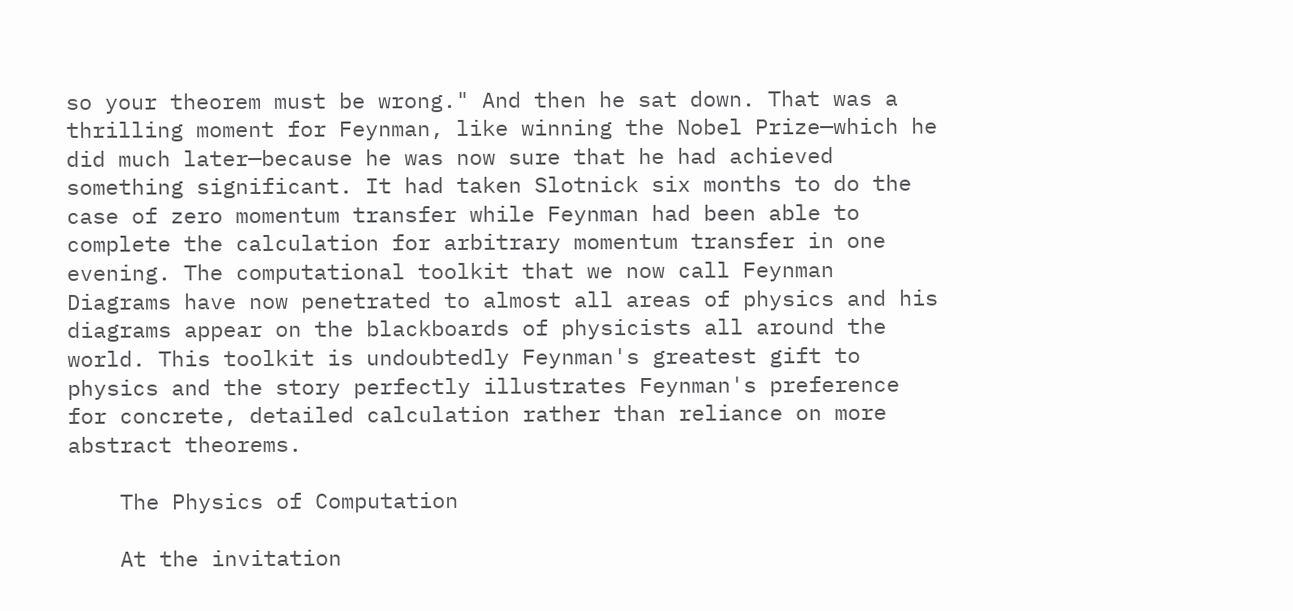so your theorem must be wrong." And then he sat down. That was a thrilling moment for Feynman, like winning the Nobel Prize—which he did much later—because he was now sure that he had achieved something significant. It had taken Slotnick six months to do the case of zero momentum transfer while Feynman had been able to complete the calculation for arbitrary momentum transfer in one evening. The computational toolkit that we now call Feynman Diagrams have now penetrated to almost all areas of physics and his diagrams appear on the blackboards of physicists all around the world. This toolkit is undoubtedly Feynman's greatest gift to physics and the story perfectly illustrates Feynman's preference for concrete, detailed calculation rather than reliance on more abstract theorems.

    The Physics of Computation

    At the invitation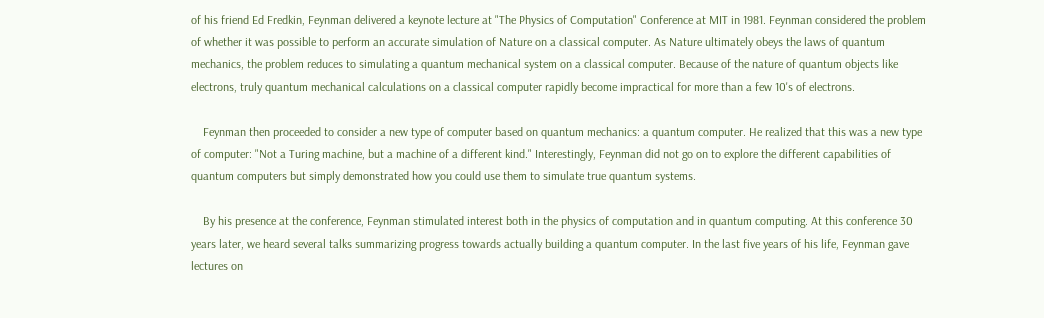of his friend Ed Fredkin, Feynman delivered a keynote lecture at "The Physics of Computation" Conference at MIT in 1981. Feynman considered the problem of whether it was possible to perform an accurate simulation of Nature on a classical computer. As Nature ultimately obeys the laws of quantum mechanics, the problem reduces to simulating a quantum mechanical system on a classical computer. Because of the nature of quantum objects like electrons, truly quantum mechanical calculations on a classical computer rapidly become impractical for more than a few 10's of electrons.

    Feynman then proceeded to consider a new type of computer based on quantum mechanics: a quantum computer. He realized that this was a new type of computer: "Not a Turing machine, but a machine of a different kind." Interestingly, Feynman did not go on to explore the different capabilities of quantum computers but simply demonstrated how you could use them to simulate true quantum systems.

    By his presence at the conference, Feynman stimulated interest both in the physics of computation and in quantum computing. At this conference 30 years later, we heard several talks summarizing progress towards actually building a quantum computer. In the last five years of his life, Feynman gave lectures on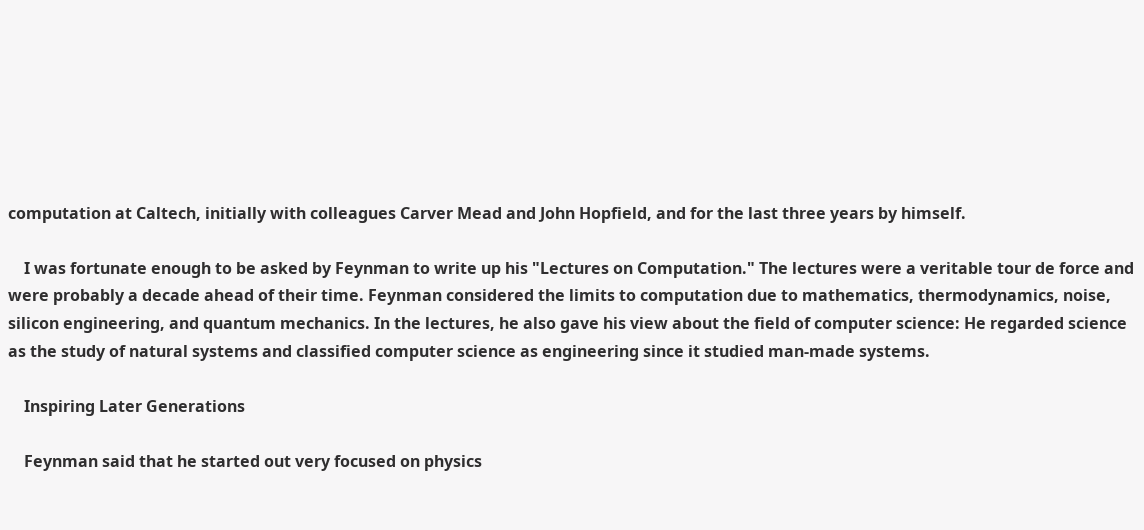computation at Caltech, initially with colleagues Carver Mead and John Hopfield, and for the last three years by himself.

    I was fortunate enough to be asked by Feynman to write up his "Lectures on Computation." The lectures were a veritable tour de force and were probably a decade ahead of their time. Feynman considered the limits to computation due to mathematics, thermodynamics, noise, silicon engineering, and quantum mechanics. In the lectures, he also gave his view about the field of computer science: He regarded science as the study of natural systems and classified computer science as engineering since it studied man-made systems.

    Inspiring Later Generations

    Feynman said that he started out very focused on physics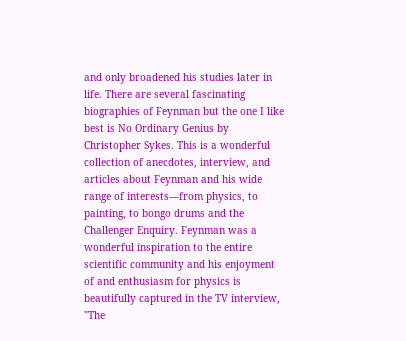and only broadened his studies later in life. There are several fascinating biographies of Feynman but the one I like best is No Ordinary Genius by Christopher Sykes. This is a wonderful collection of anecdotes, interview, and articles about Feynman and his wide range of interests—from physics, to painting, to bongo drums and the Challenger Enquiry. Feynman was a wonderful inspiration to the entire scientific community and his enjoyment of and enthusiasm for physics is beautifully captured in the TV interview, "The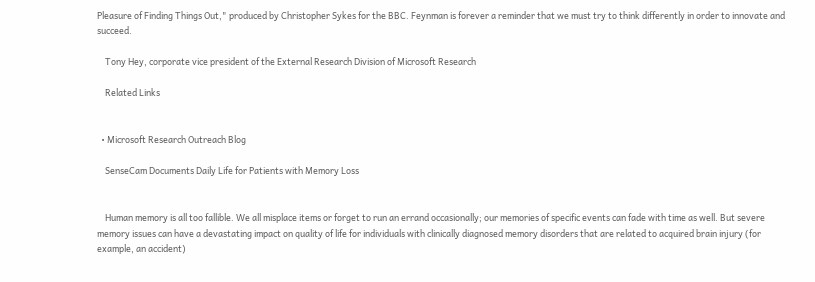Pleasure of Finding Things Out," produced by Christopher Sykes for the BBC. Feynman is forever a reminder that we must try to think differently in order to innovate and succeed.

    Tony Hey, corporate vice president of the External Research Division of Microsoft Research

    Related Links


  • Microsoft Research Outreach Blog

    SenseCam Documents Daily Life for Patients with Memory Loss


    Human memory is all too fallible. We all misplace items or forget to run an errand occasionally; our memories of specific events can fade with time as well. But severe memory issues can have a devastating impact on quality of life for individuals with clinically diagnosed memory disorders that are related to acquired brain injury (for example, an accident)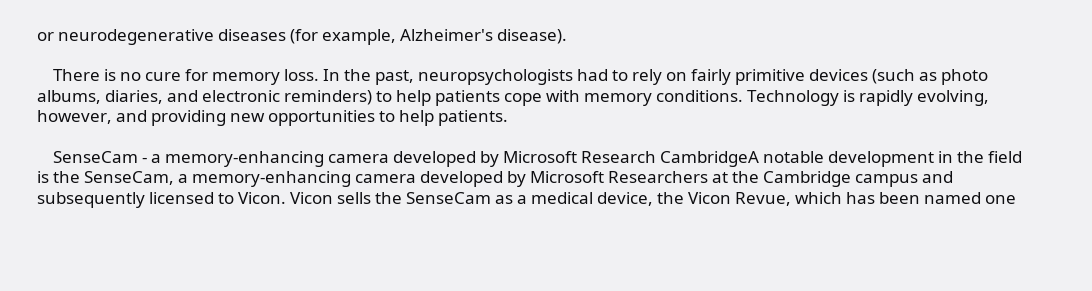or neurodegenerative diseases (for example, Alzheimer's disease).

    There is no cure for memory loss. In the past, neuropsychologists had to rely on fairly primitive devices (such as photo albums, diaries, and electronic reminders) to help patients cope with memory conditions. Technology is rapidly evolving, however, and providing new opportunities to help patients.

    SenseCam - a memory-enhancing camera developed by Microsoft Research CambridgeA notable development in the field is the SenseCam, a memory-enhancing camera developed by Microsoft Researchers at the Cambridge campus and subsequently licensed to Vicon. Vicon sells the SenseCam as a medical device, the Vicon Revue, which has been named one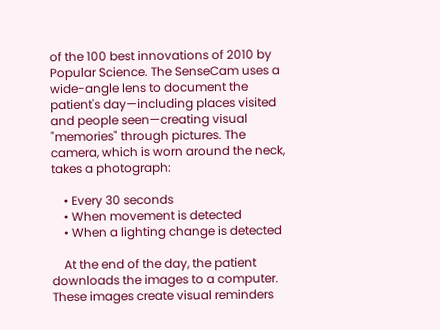of the 100 best innovations of 2010 by Popular Science. The SenseCam uses a wide-angle lens to document the patient's day—including places visited and people seen—creating visual "memories" through pictures. The camera, which is worn around the neck, takes a photograph:

    • Every 30 seconds
    • When movement is detected
    • When a lighting change is detected

    At the end of the day, the patient downloads the images to a computer. These images create visual reminders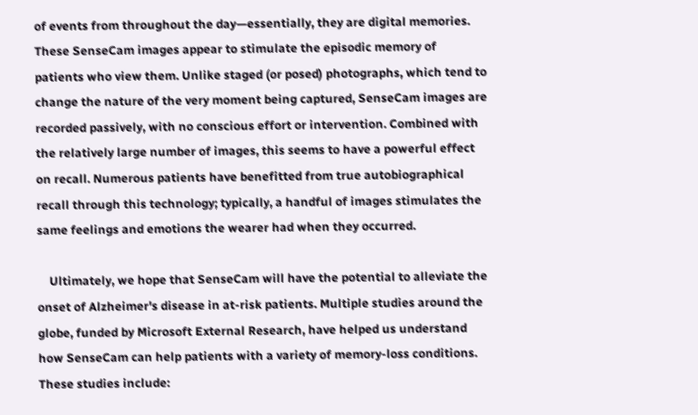of events from throughout the day—essentially, they are digital memories. These SenseCam images appear to stimulate the episodic memory of patients who view them. Unlike staged (or posed) photographs, which tend to change the nature of the very moment being captured, SenseCam images are recorded passively, with no conscious effort or intervention. Combined with the relatively large number of images, this seems to have a powerful effect on recall. Numerous patients have benefitted from true autobiographical recall through this technology; typically, a handful of images stimulates the same feelings and emotions the wearer had when they occurred.

    Ultimately, we hope that SenseCam will have the potential to alleviate the onset of Alzheimer's disease in at-risk patients. Multiple studies around the globe, funded by Microsoft External Research, have helped us understand how SenseCam can help patients with a variety of memory-loss conditions. These studies include: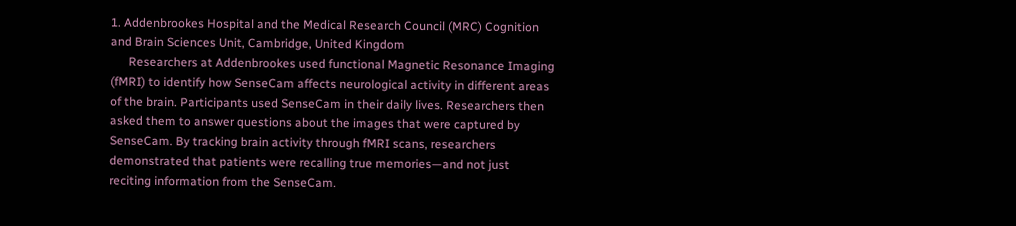1. Addenbrookes Hospital and the Medical Research Council (MRC) Cognition and Brain Sciences Unit, Cambridge, United Kingdom
      Researchers at Addenbrookes used functional Magnetic Resonance Imaging (fMRI) to identify how SenseCam affects neurological activity in different areas of the brain. Participants used SenseCam in their daily lives. Researchers then asked them to answer questions about the images that were captured by SenseCam. By tracking brain activity through fMRI scans, researchers demonstrated that patients were recalling true memories—and not just reciting information from the SenseCam.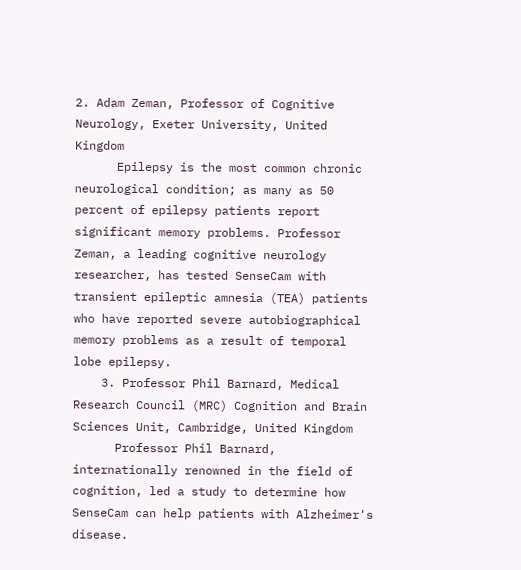2. Adam Zeman, Professor of Cognitive Neurology, Exeter University, United Kingdom
      Epilepsy is the most common chronic neurological condition; as many as 50 percent of epilepsy patients report significant memory problems. Professor Zeman, a leading cognitive neurology researcher, has tested SenseCam with transient epileptic amnesia (TEA) patients who have reported severe autobiographical memory problems as a result of temporal lobe epilepsy.
    3. Professor Phil Barnard, Medical Research Council (MRC) Cognition and Brain Sciences Unit, Cambridge, United Kingdom
      Professor Phil Barnard, internationally renowned in the field of cognition, led a study to determine how SenseCam can help patients with Alzheimer's disease.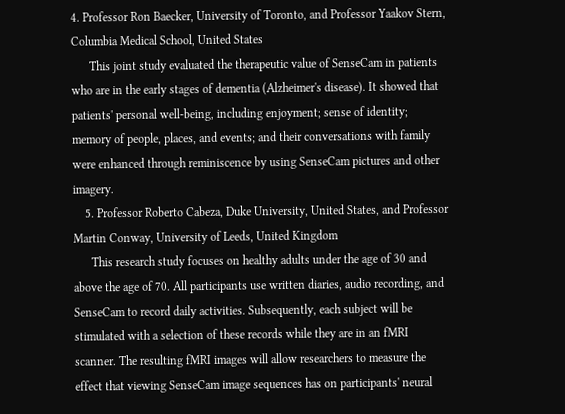4. Professor Ron Baecker, University of Toronto, and Professor Yaakov Stern, Columbia Medical School, United States
      This joint study evaluated the therapeutic value of SenseCam in patients who are in the early stages of dementia (Alzheimer's disease). It showed that patients' personal well-being, including enjoyment; sense of identity; memory of people, places, and events; and their conversations with family were enhanced through reminiscence by using SenseCam pictures and other imagery.
    5. Professor Roberto Cabeza, Duke University, United States, and Professor Martin Conway, University of Leeds, United Kingdom
      This research study focuses on healthy adults under the age of 30 and above the age of 70. All participants use written diaries, audio recording, and SenseCam to record daily activities. Subsequently, each subject will be stimulated with a selection of these records while they are in an fMRI scanner. The resulting fMRI images will allow researchers to measure the effect that viewing SenseCam image sequences has on participants' neural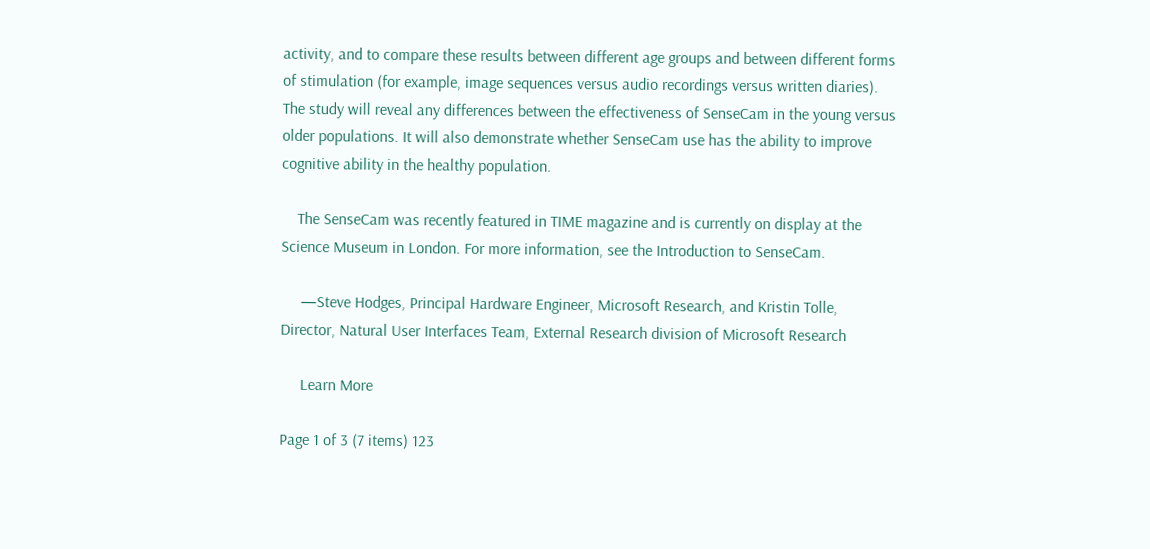activity, and to compare these results between different age groups and between different forms of stimulation (for example, image sequences versus audio recordings versus written diaries). The study will reveal any differences between the effectiveness of SenseCam in the young versus older populations. It will also demonstrate whether SenseCam use has the ability to improve cognitive ability in the healthy population.

    The SenseCam was recently featured in TIME magazine and is currently on display at the Science Museum in London. For more information, see the Introduction to SenseCam.

     —Steve Hodges, Principal Hardware Engineer, Microsoft Research, and Kristin Tolle, Director, Natural User Interfaces Team, External Research division of Microsoft Research

     Learn More

Page 1 of 3 (7 items) 123